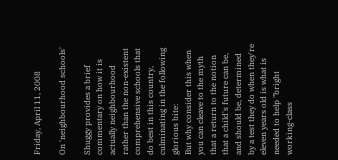Friday, April 11, 2008

On 'neighbourhood schools'

Shuggy provides a brief commentary on how it is actually neighbourhood rather than the non-existent comprehensive schools that do best in this country, culminating in the following glorious bite:
But why consider this when you can cleave to the myth that a return to the notion that a child's future can be, and should be, determined by a test they do when they're eleven years old is what is needed to help "bright working-class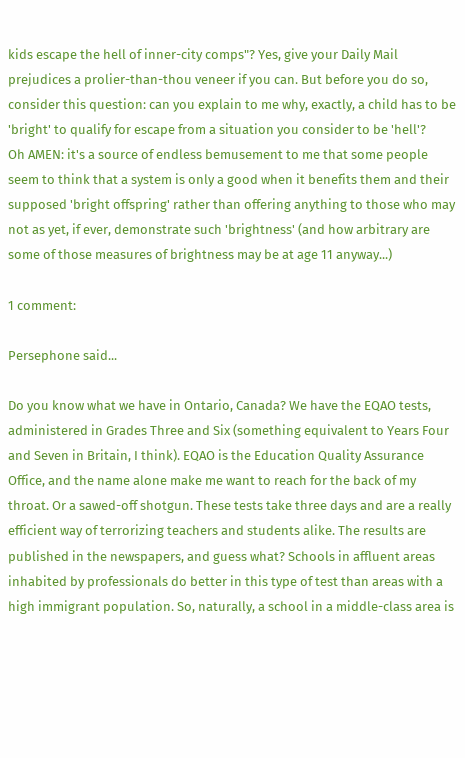kids escape the hell of inner-city comps"? Yes, give your Daily Mail prejudices a prolier-than-thou veneer if you can. But before you do so, consider this question: can you explain to me why, exactly, a child has to be 'bright' to qualify for escape from a situation you consider to be 'hell'?
Oh AMEN: it's a source of endless bemusement to me that some people seem to think that a system is only a good when it benefits them and their supposed 'bright offspring' rather than offering anything to those who may not as yet, if ever, demonstrate such 'brightness' (and how arbitrary are some of those measures of brightness may be at age 11 anyway...)

1 comment:

Persephone said...

Do you know what we have in Ontario, Canada? We have the EQAO tests, administered in Grades Three and Six (something equivalent to Years Four and Seven in Britain, I think). EQAO is the Education Quality Assurance Office, and the name alone make me want to reach for the back of my throat. Or a sawed-off shotgun. These tests take three days and are a really efficient way of terrorizing teachers and students alike. The results are published in the newspapers, and guess what? Schools in affluent areas inhabited by professionals do better in this type of test than areas with a high immigrant population. So, naturally, a school in a middle-class area is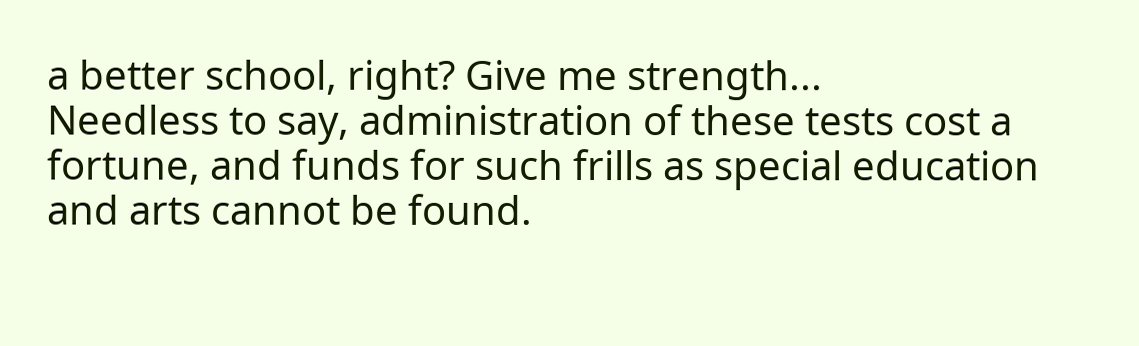a better school, right? Give me strength...
Needless to say, administration of these tests cost a fortune, and funds for such frills as special education and arts cannot be found.